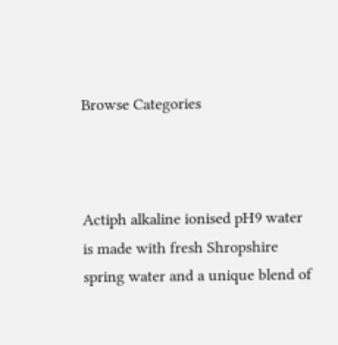Browse Categories



Actiph alkaline ionised pH9 water is made with fresh Shropshire spring water and a unique blend of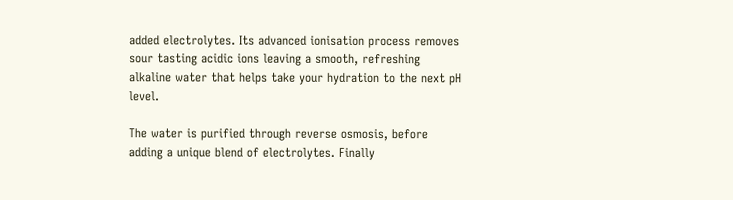added electrolytes. Its advanced ionisation process removes sour tasting acidic ions leaving a smooth, refreshing alkaline water that helps take your hydration to the next pH level.

The water is purified through reverse osmosis, before adding a unique blend of electrolytes. Finally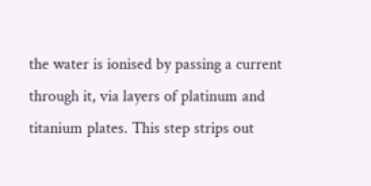the water is ionised by passing a current through it, via layers of platinum and titanium plates. This step strips out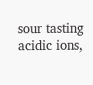sour tasting acidic ions,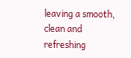leaving a smooth, clean and refreshing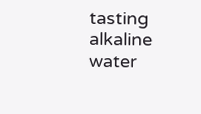tasting alkaline water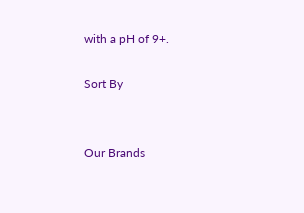with a pH of 9+.

Sort By


Our Brands